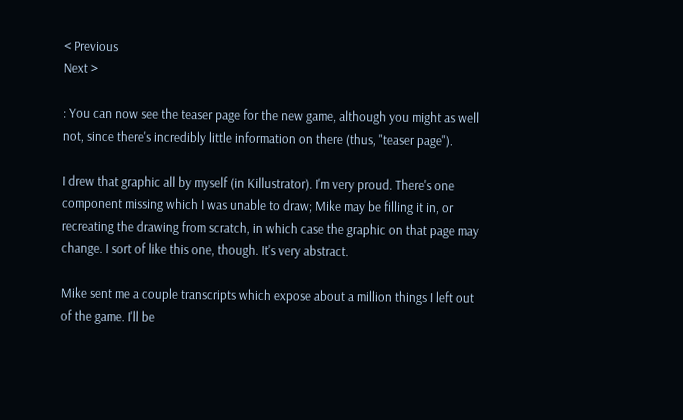< Previous
Next >

: You can now see the teaser page for the new game, although you might as well not, since there's incredibly little information on there (thus, "teaser page").

I drew that graphic all by myself (in Killustrator). I'm very proud. There's one component missing which I was unable to draw; Mike may be filling it in, or recreating the drawing from scratch, in which case the graphic on that page may change. I sort of like this one, though. It's very abstract.

Mike sent me a couple transcripts which expose about a million things I left out of the game. I'll be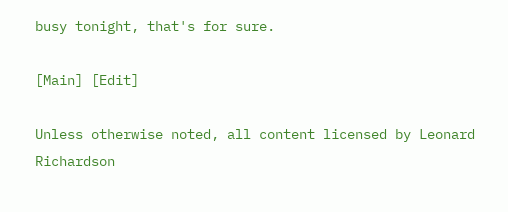busy tonight, that's for sure.

[Main] [Edit]

Unless otherwise noted, all content licensed by Leonard Richardson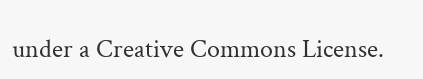under a Creative Commons License.